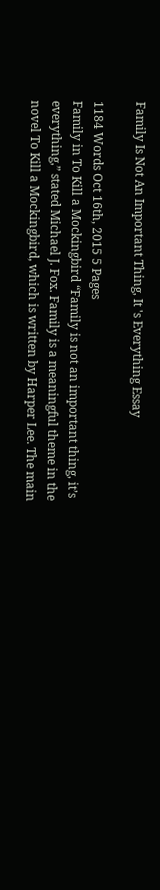Family Is Not An Important Thing, It 's Everything Essay

1184 Words Oct 16th, 2015 5 Pages
Family in To Kill a Mockingbird “Family is not an important thing, it’s everything,” stated Michael J. Fox. Family is a meaningful theme in the novel To Kill a Mockingbird, which is written by Harper Lee. The main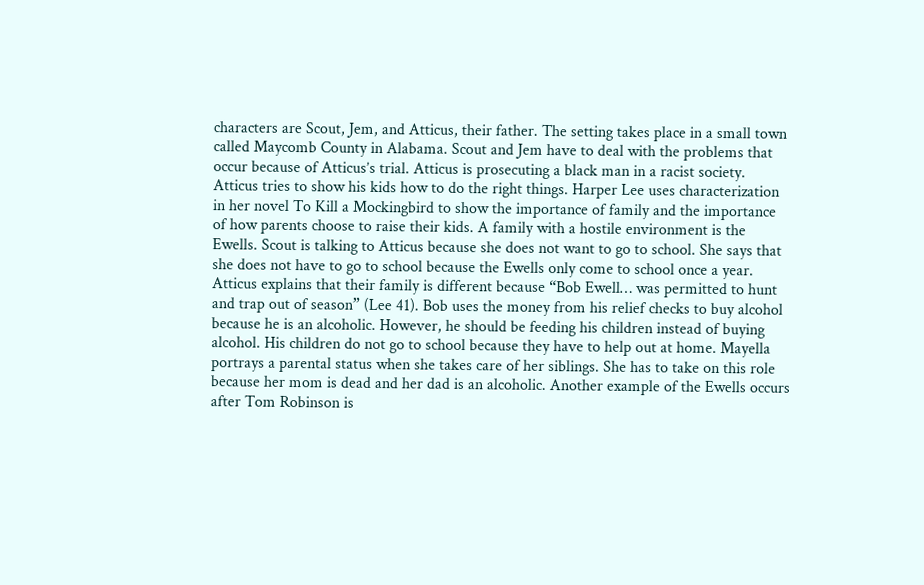characters are Scout, Jem, and Atticus, their father. The setting takes place in a small town called Maycomb County in Alabama. Scout and Jem have to deal with the problems that occur because of Atticus’s trial. Atticus is prosecuting a black man in a racist society. Atticus tries to show his kids how to do the right things. Harper Lee uses characterization in her novel To Kill a Mockingbird to show the importance of family and the importance of how parents choose to raise their kids. A family with a hostile environment is the Ewells. Scout is talking to Atticus because she does not want to go to school. She says that she does not have to go to school because the Ewells only come to school once a year. Atticus explains that their family is different because “Bob Ewell… was permitted to hunt and trap out of season” (Lee 41). Bob uses the money from his relief checks to buy alcohol because he is an alcoholic. However, he should be feeding his children instead of buying alcohol. His children do not go to school because they have to help out at home. Mayella portrays a parental status when she takes care of her siblings. She has to take on this role because her mom is dead and her dad is an alcoholic. Another example of the Ewells occurs after Tom Robinson is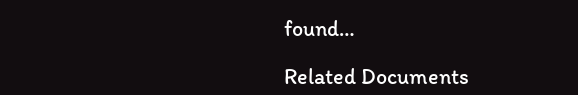found…

Related Documents